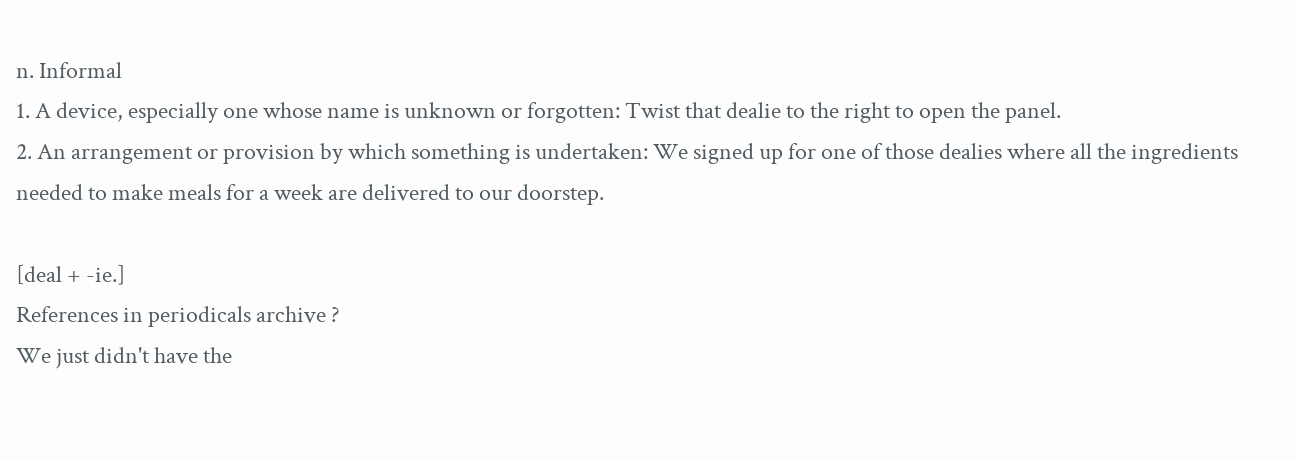n. Informal
1. A device, especially one whose name is unknown or forgotten: Twist that dealie to the right to open the panel.
2. An arrangement or provision by which something is undertaken: We signed up for one of those dealies where all the ingredients needed to make meals for a week are delivered to our doorstep.

[deal + -ie.]
References in periodicals archive ?
We just didn't have the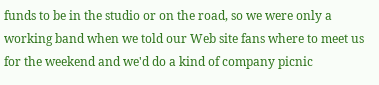funds to be in the studio or on the road, so we were only a working band when we told our Web site fans where to meet us for the weekend and we'd do a kind of company picnic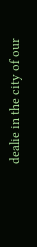dealie in the city of our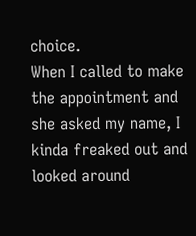choice.
When I called to make the appointment and she asked my name, I kinda freaked out and looked around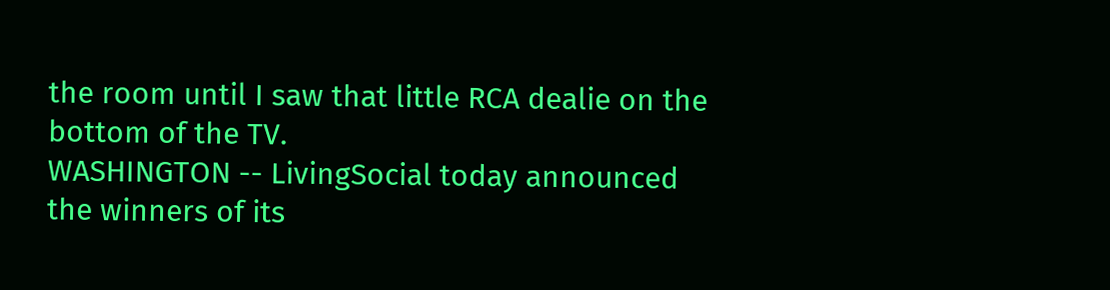the room until I saw that little RCA dealie on the bottom of the TV.
WASHINGTON -- LivingSocial today announced the winners of its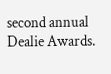second annual Dealie Awards.